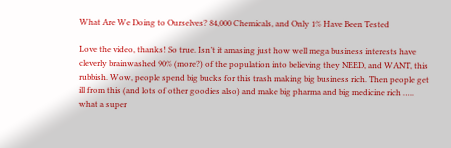What Are We Doing to Ourselves? 84,000 Chemicals, and Only 1% Have Been Tested

Love the video, thanks! So true. Isn’t it amasing just how well mega business interests have cleverly brainwashed 90% (more?) of the population into believing they NEED, and WANT, this rubbish. Wow, people spend big bucks for this trash making big business rich. Then people get ill from this (and lots of other goodies also) and make big pharma and big medicine rich ….. what a super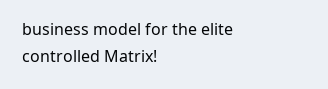business model for the elite controlled Matrix!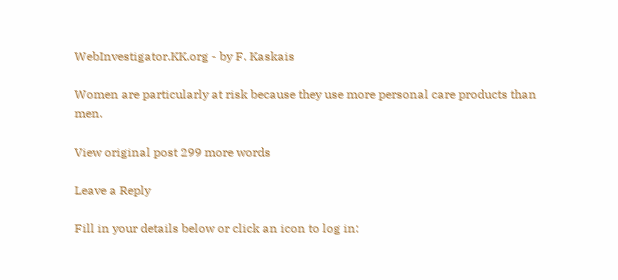WebInvestigator.KK.org - by F. Kaskais

Women are particularly at risk because they use more personal care products than men.

View original post 299 more words

Leave a Reply

Fill in your details below or click an icon to log in: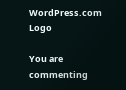WordPress.com Logo

You are commenting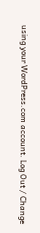using your WordPress.com account. Log Out / Change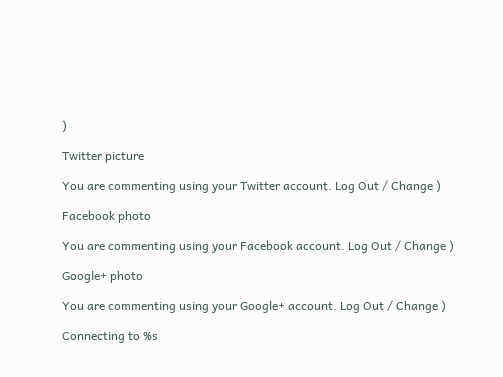)

Twitter picture

You are commenting using your Twitter account. Log Out / Change )

Facebook photo

You are commenting using your Facebook account. Log Out / Change )

Google+ photo

You are commenting using your Google+ account. Log Out / Change )

Connecting to %s